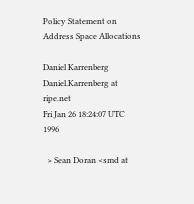Policy Statement on Address Space Allocations

Daniel Karrenberg Daniel.Karrenberg at ripe.net
Fri Jan 26 18:24:07 UTC 1996

  > Sean Doran <smd at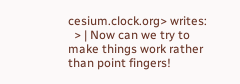cesium.clock.org> writes:
  > | Now can we try to make things work rather than point fingers!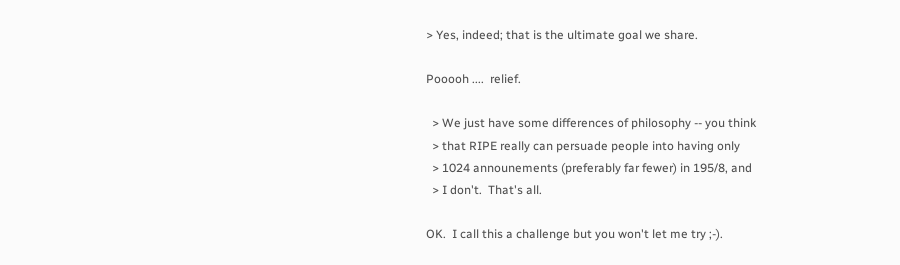> Yes, indeed; that is the ultimate goal we share.

Pooooh ....  relief.

  > We just have some differences of philosophy -- you think
  > that RIPE really can persuade people into having only
  > 1024 announements (preferably far fewer) in 195/8, and
  > I don't.  That's all.

OK.  I call this a challenge but you won't let me try ;-).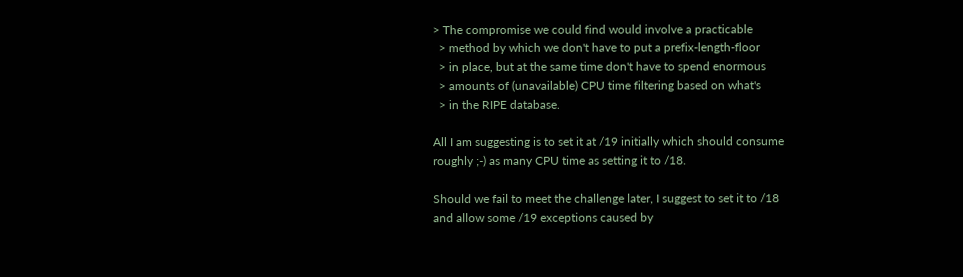> The compromise we could find would involve a practicable
  > method by which we don't have to put a prefix-length-floor
  > in place, but at the same time don't have to spend enormous
  > amounts of (unavailable) CPU time filtering based on what's
  > in the RIPE database.

All I am suggesting is to set it at /19 initially which should consume
roughly ;-) as many CPU time as setting it to /18.

Should we fail to meet the challenge later, I suggest to set it to /18
and allow some /19 exceptions caused by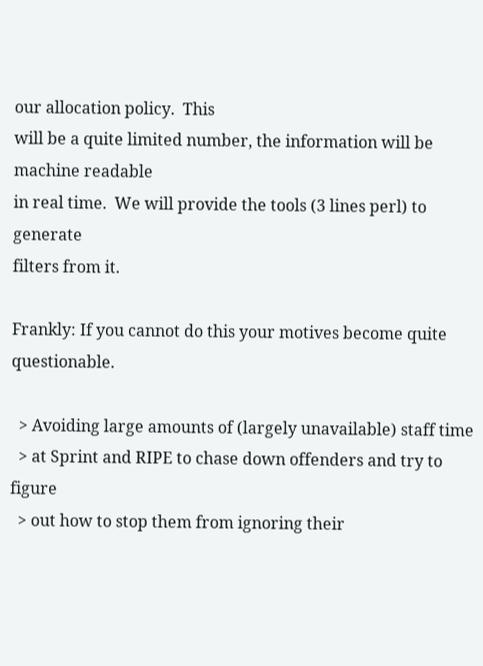our allocation policy.  This
will be a quite limited number, the information will be machine readable
in real time.  We will provide the tools (3 lines perl) to generate
filters from it.

Frankly: If you cannot do this your motives become quite questionable.

  > Avoiding large amounts of (largely unavailable) staff time
  > at Sprint and RIPE to chase down offenders and try to figure
  > out how to stop them from ignoring their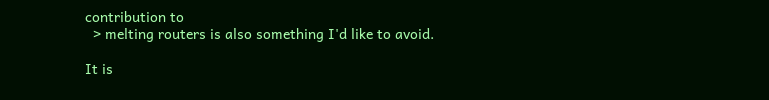contribution to
  > melting routers is also something I'd like to avoid.

It is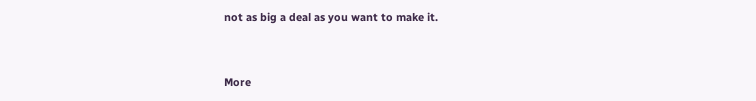not as big a deal as you want to make it.


More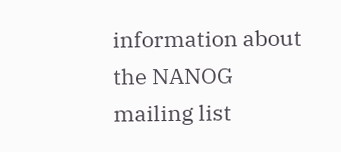information about the NANOG mailing list